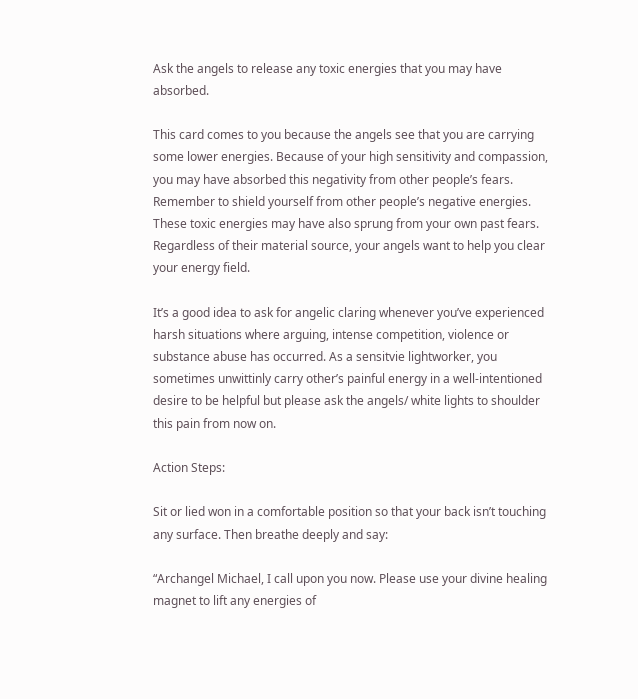Ask the angels to release any toxic energies that you may have absorbed.

This card comes to you because the angels see that you are carrying some lower energies. Because of your high sensitivity and compassion, you may have absorbed this negativity from other people’s fears. Remember to shield yourself from other people’s negative energies. These toxic energies may have also sprung from your own past fears. Regardless of their material source, your angels want to help you clear your energy field.

It’s a good idea to ask for angelic claring whenever you’ve experienced harsh situations where arguing, intense competition, violence or substance abuse has occurred. As a sensitvie lightworker, you sometimes unwittinly carry other’s painful energy in a well-intentioned desire to be helpful but please ask the angels/ white lights to shoulder this pain from now on.

Action Steps:

Sit or lied won in a comfortable position so that your back isn’t touching any surface. Then breathe deeply and say:

“Archangel Michael, I call upon you now. Please use your divine healing magnet to lift any energies of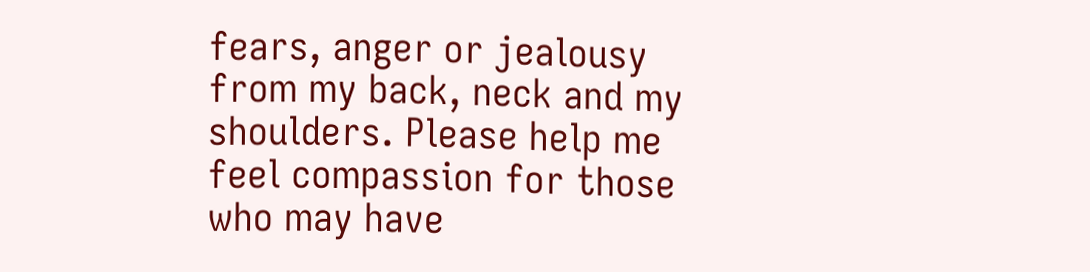fears, anger or jealousy from my back, neck and my shoulders. Please help me feel compassion for those who may have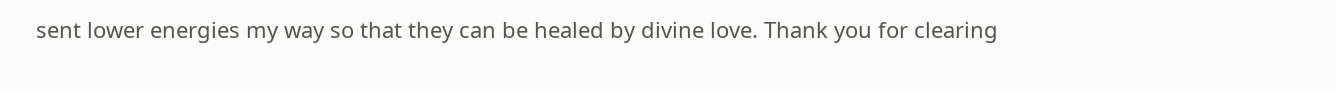sent lower energies my way so that they can be healed by divine love. Thank you for clearing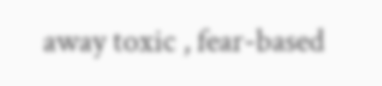away toxic , fear-based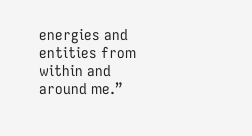energies and entities from within and around me.”